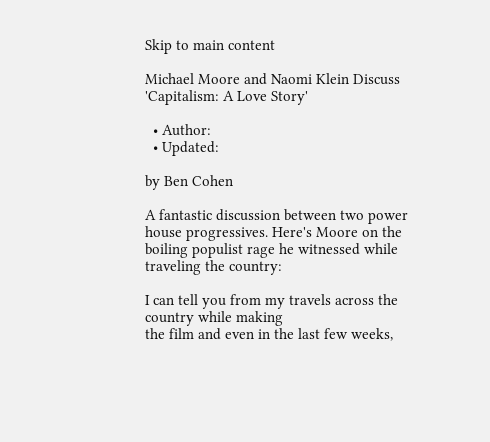Skip to main content

Michael Moore and Naomi Klein Discuss 'Capitalism: A Love Story'

  • Author:
  • Updated:

by Ben Cohen

A fantastic discussion between two power house progressives. Here's Moore on the boiling populist rage he witnessed while traveling the country:

I can tell you from my travels across the country while making
the film and even in the last few weeks,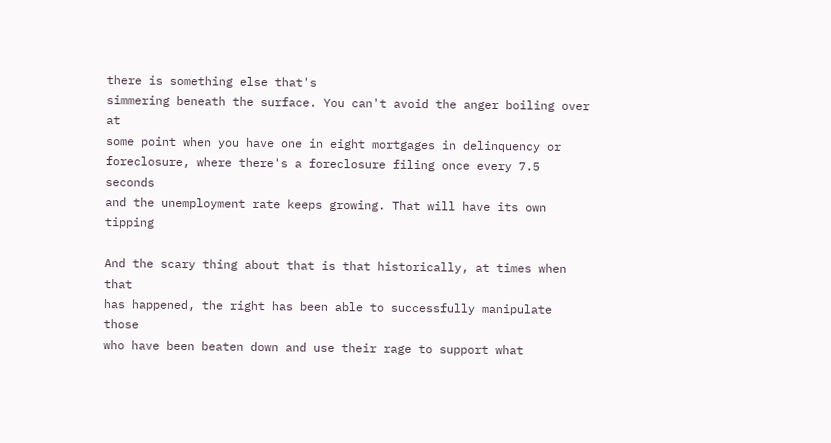there is something else that's
simmering beneath the surface. You can't avoid the anger boiling over at
some point when you have one in eight mortgages in delinquency or
foreclosure, where there's a foreclosure filing once every 7.5 seconds
and the unemployment rate keeps growing. That will have its own tipping

And the scary thing about that is that historically, at times when that
has happened, the right has been able to successfully manipulate those
who have been beaten down and use their rage to support what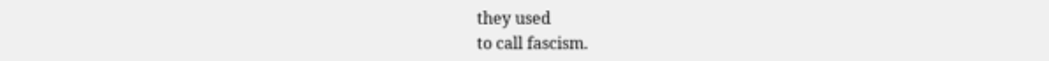they used
to call fascism.